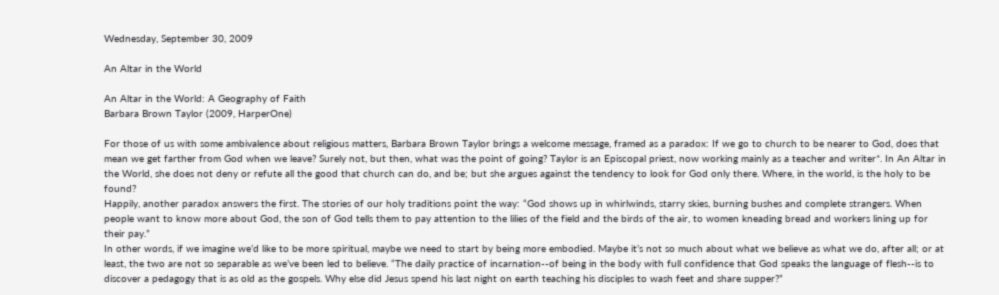Wednesday, September 30, 2009

An Altar in the World

An Altar in the World: A Geography of Faith
Barbara Brown Taylor (2009, HarperOne)

For those of us with some ambivalence about religious matters, Barbara Brown Taylor brings a welcome message, framed as a paradox: If we go to church to be nearer to God, does that mean we get farther from God when we leave? Surely not, but then, what was the point of going? Taylor is an Episcopal priest, now working mainly as a teacher and writer*. In An Altar in the World, she does not deny or refute all the good that church can do, and be; but she argues against the tendency to look for God only there. Where, in the world, is the holy to be found?
Happily, another paradox answers the first. The stories of our holy traditions point the way: “God shows up in whirlwinds, starry skies, burning bushes and complete strangers. When people want to know more about God, the son of God tells them to pay attention to the lilies of the field and the birds of the air, to women kneading bread and workers lining up for their pay.”
In other words, if we imagine we’d like to be more spiritual, maybe we need to start by being more embodied. Maybe it’s not so much about what we believe as what we do, after all; or at least, the two are not so separable as we’ve been led to believe. “The daily practice of incarnation--of being in the body with full confidence that God speaks the language of flesh--is to discover a pedagogy that is as old as the gospels. Why else did Jesus spend his last night on earth teaching his disciples to wash feet and share supper?”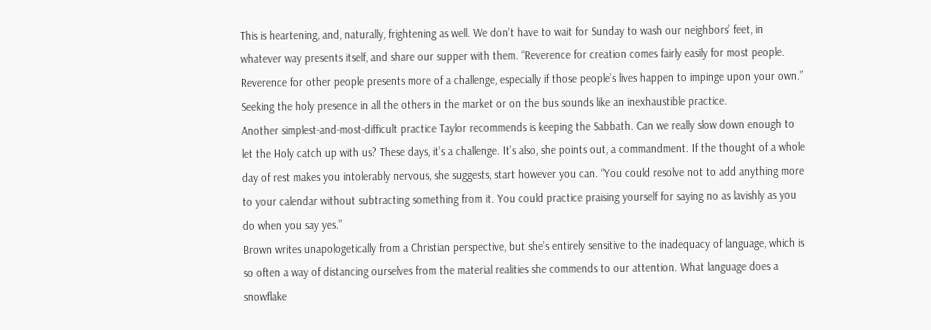This is heartening, and, naturally, frightening as well. We don’t have to wait for Sunday to wash our neighbors’ feet, in whatever way presents itself, and share our supper with them. “Reverence for creation comes fairly easily for most people. Reverence for other people presents more of a challenge, especially if those people’s lives happen to impinge upon your own.” Seeking the holy presence in all the others in the market or on the bus sounds like an inexhaustible practice.
Another simplest-and-most-difficult practice Taylor recommends is keeping the Sabbath. Can we really slow down enough to let the Holy catch up with us? These days, it’s a challenge. It’s also, she points out, a commandment. If the thought of a whole day of rest makes you intolerably nervous, she suggests, start however you can. “You could resolve not to add anything more to your calendar without subtracting something from it. You could practice praising yourself for saying no as lavishly as you do when you say yes.”
Brown writes unapologetically from a Christian perspective, but she’s entirely sensitive to the inadequacy of language, which is so often a way of distancing ourselves from the material realities she commends to our attention. What language does a snowflake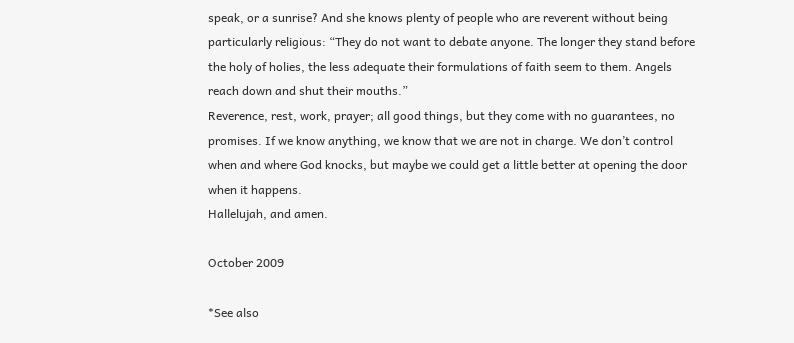speak, or a sunrise? And she knows plenty of people who are reverent without being particularly religious: “They do not want to debate anyone. The longer they stand before the holy of holies, the less adequate their formulations of faith seem to them. Angels reach down and shut their mouths.”
Reverence, rest, work, prayer; all good things, but they come with no guarantees, no promises. If we know anything, we know that we are not in charge. We don’t control when and where God knocks, but maybe we could get a little better at opening the door when it happens.
Hallelujah, and amen.

October 2009

*See also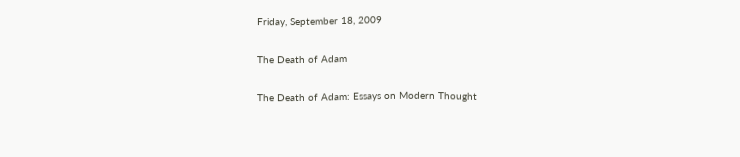Friday, September 18, 2009

The Death of Adam

The Death of Adam: Essays on Modern Thought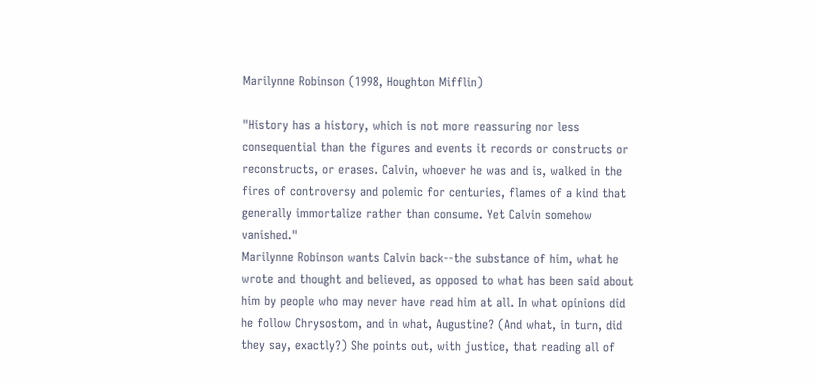Marilynne Robinson (1998, Houghton Mifflin)

"History has a history, which is not more reassuring nor less consequential than the figures and events it records or constructs or reconstructs, or erases. Calvin, whoever he was and is, walked in the fires of controversy and polemic for centuries, flames of a kind that generally immortalize rather than consume. Yet Calvin somehow vanished."
Marilynne Robinson wants Calvin back--the substance of him, what he wrote and thought and believed, as opposed to what has been said about him by people who may never have read him at all. In what opinions did he follow Chrysostom, and in what, Augustine? (And what, in turn, did they say, exactly?) She points out, with justice, that reading all of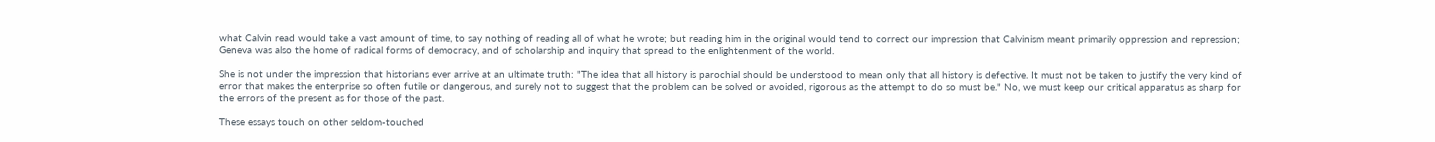what Calvin read would take a vast amount of time, to say nothing of reading all of what he wrote; but reading him in the original would tend to correct our impression that Calvinism meant primarily oppression and repression; Geneva was also the home of radical forms of democracy, and of scholarship and inquiry that spread to the enlightenment of the world.

She is not under the impression that historians ever arrive at an ultimate truth: "The idea that all history is parochial should be understood to mean only that all history is defective. It must not be taken to justify the very kind of error that makes the enterprise so often futile or dangerous, and surely not to suggest that the problem can be solved or avoided, rigorous as the attempt to do so must be." No, we must keep our critical apparatus as sharp for the errors of the present as for those of the past.

These essays touch on other seldom-touched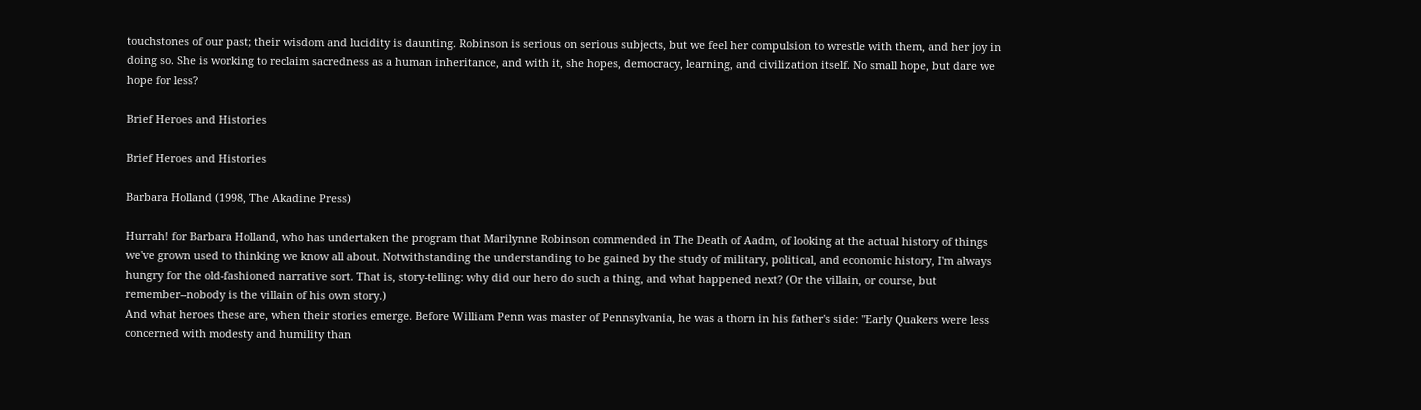touchstones of our past; their wisdom and lucidity is daunting. Robinson is serious on serious subjects, but we feel her compulsion to wrestle with them, and her joy in doing so. She is working to reclaim sacredness as a human inheritance, and with it, she hopes, democracy, learning, and civilization itself. No small hope, but dare we hope for less?

Brief Heroes and Histories

Brief Heroes and Histories

Barbara Holland (1998, The Akadine Press)

Hurrah! for Barbara Holland, who has undertaken the program that Marilynne Robinson commended in The Death of Aadm, of looking at the actual history of things we've grown used to thinking we know all about. Notwithstanding the understanding to be gained by the study of military, political, and economic history, I'm always hungry for the old-fashioned narrative sort. That is, story-telling: why did our hero do such a thing, and what happened next? (Or the villain, or course, but remember--nobody is the villain of his own story.)
And what heroes these are, when their stories emerge. Before William Penn was master of Pennsylvania, he was a thorn in his father's side: "Early Quakers were less concerned with modesty and humility than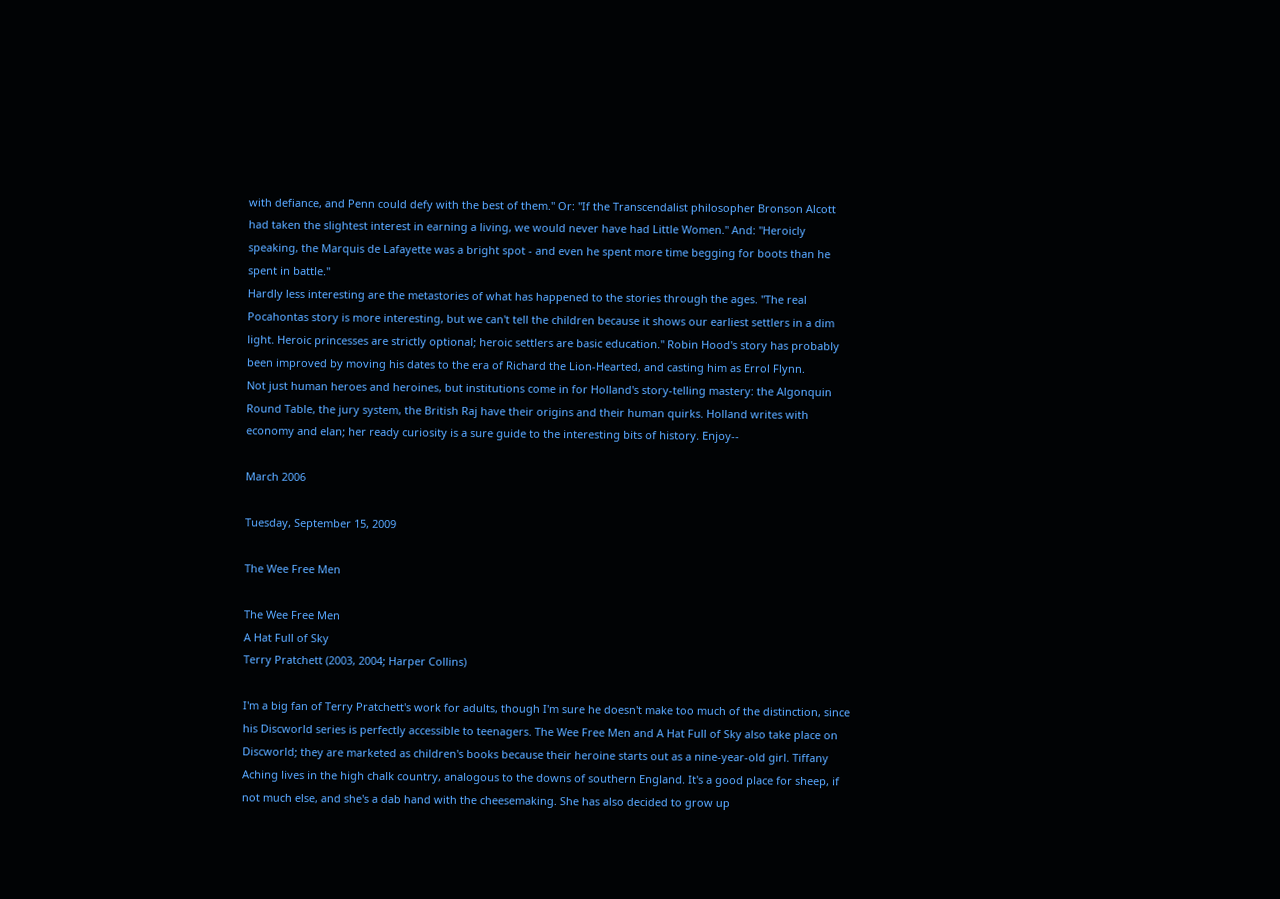with defiance, and Penn could defy with the best of them." Or: "If the Transcendalist philosopher Bronson Alcott had taken the slightest interest in earning a living, we would never have had Little Women." And: "Heroicly speaking, the Marquis de Lafayette was a bright spot - and even he spent more time begging for boots than he spent in battle."
Hardly less interesting are the metastories of what has happened to the stories through the ages. "The real Pocahontas story is more interesting, but we can't tell the children because it shows our earliest settlers in a dim light. Heroic princesses are strictly optional; heroic settlers are basic education." Robin Hood's story has probably been improved by moving his dates to the era of Richard the Lion-Hearted, and casting him as Errol Flynn.
Not just human heroes and heroines, but institutions come in for Holland's story-telling mastery: the Algonquin Round Table, the jury system, the British Raj have their origins and their human quirks. Holland writes with economy and elan; her ready curiosity is a sure guide to the interesting bits of history. Enjoy--

March 2006

Tuesday, September 15, 2009

The Wee Free Men

The Wee Free Men
A Hat Full of Sky
Terry Pratchett (2003, 2004; Harper Collins)

I'm a big fan of Terry Pratchett's work for adults, though I'm sure he doesn't make too much of the distinction, since his Discworld series is perfectly accessible to teenagers. The Wee Free Men and A Hat Full of Sky also take place on Discworld; they are marketed as children's books because their heroine starts out as a nine-year-old girl. Tiffany Aching lives in the high chalk country, analogous to the downs of southern England. It's a good place for sheep, if not much else, and she's a dab hand with the cheesemaking. She has also decided to grow up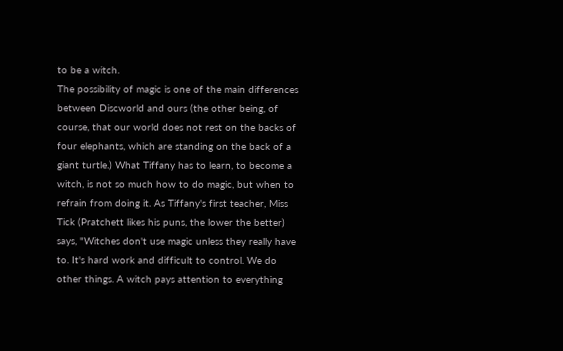to be a witch.
The possibility of magic is one of the main differences between Discworld and ours (the other being, of course, that our world does not rest on the backs of four elephants, which are standing on the back of a giant turtle.) What Tiffany has to learn, to become a witch, is not so much how to do magic, but when to refrain from doing it. As Tiffany's first teacher, Miss Tick (Pratchett likes his puns, the lower the better) says, "Witches don't use magic unless they really have to. It's hard work and difficult to control. We do other things. A witch pays attention to everything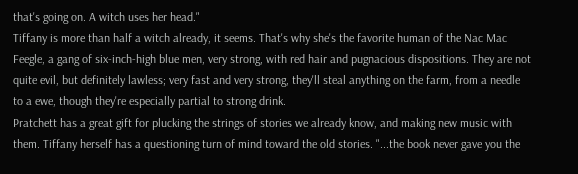that's going on. A witch uses her head."
Tiffany is more than half a witch already, it seems. That's why she's the favorite human of the Nac Mac Feegle, a gang of six-inch-high blue men, very strong, with red hair and pugnacious dispositions. They are not quite evil, but definitely lawless; very fast and very strong, they'll steal anything on the farm, from a needle to a ewe, though they're especially partial to strong drink.
Pratchett has a great gift for plucking the strings of stories we already know, and making new music with them. Tiffany herself has a questioning turn of mind toward the old stories. "...the book never gave you the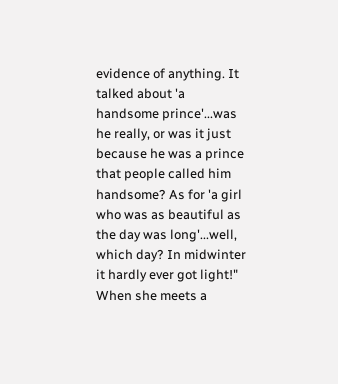evidence of anything. It talked about 'a handsome prince'...was he really, or was it just because he was a prince that people called him handsome? As for 'a girl who was as beautiful as the day was long'...well, which day? In midwinter it hardly ever got light!" When she meets a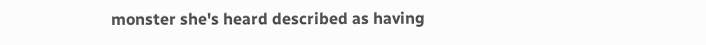monster she's heard described as having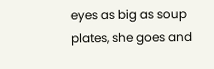eyes as big as soup plates, she goes and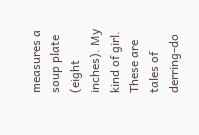measures a soup plate (eight inches). My kind of girl.
These are tales of derring-do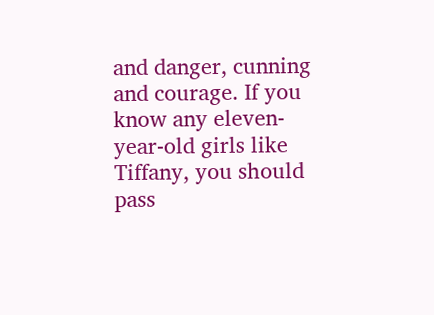and danger, cunning and courage. If you know any eleven-year-old girls like Tiffany, you should pass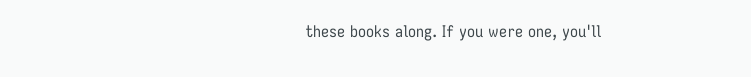these books along. If you were one, you'll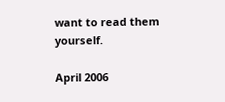want to read them yourself.

April 2006